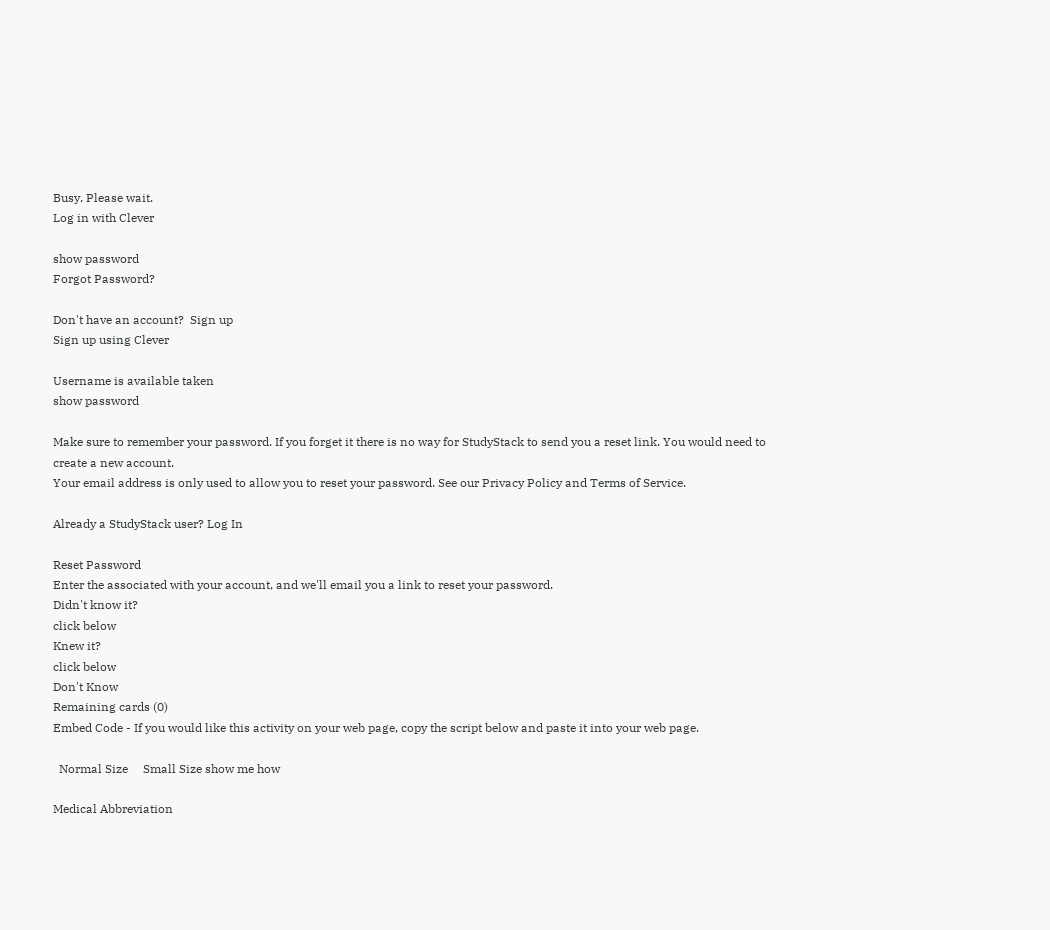Busy. Please wait.
Log in with Clever

show password
Forgot Password?

Don't have an account?  Sign up
Sign up using Clever

Username is available taken
show password

Make sure to remember your password. If you forget it there is no way for StudyStack to send you a reset link. You would need to create a new account.
Your email address is only used to allow you to reset your password. See our Privacy Policy and Terms of Service.

Already a StudyStack user? Log In

Reset Password
Enter the associated with your account, and we'll email you a link to reset your password.
Didn't know it?
click below
Knew it?
click below
Don't Know
Remaining cards (0)
Embed Code - If you would like this activity on your web page, copy the script below and paste it into your web page.

  Normal Size     Small Size show me how

Medical Abbreviation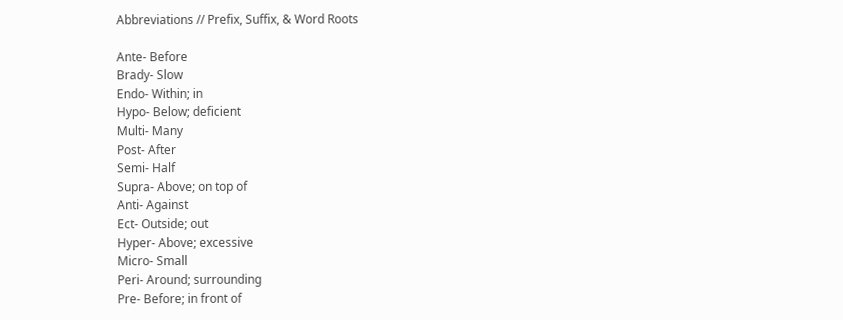Abbreviations // Prefix, Suffix, & Word Roots

Ante- Before
Brady- Slow
Endo- Within; in
Hypo- Below; deficient
Multi- Many
Post- After
Semi- Half
Supra- Above; on top of
Anti- Against
Ect- Outside; out
Hyper- Above; excessive
Micro- Small
Peri- Around; surrounding
Pre- Before; in front of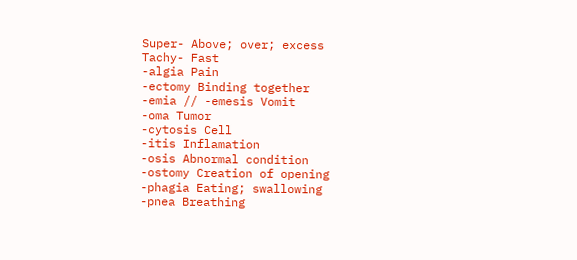Super- Above; over; excess
Tachy- Fast
-algia Pain
-ectomy Binding together
-emia // -emesis Vomit
-oma Tumor
-cytosis Cell
-itis Inflamation
-osis Abnormal condition
-ostomy Creation of opening
-phagia Eating; swallowing
-pnea Breathing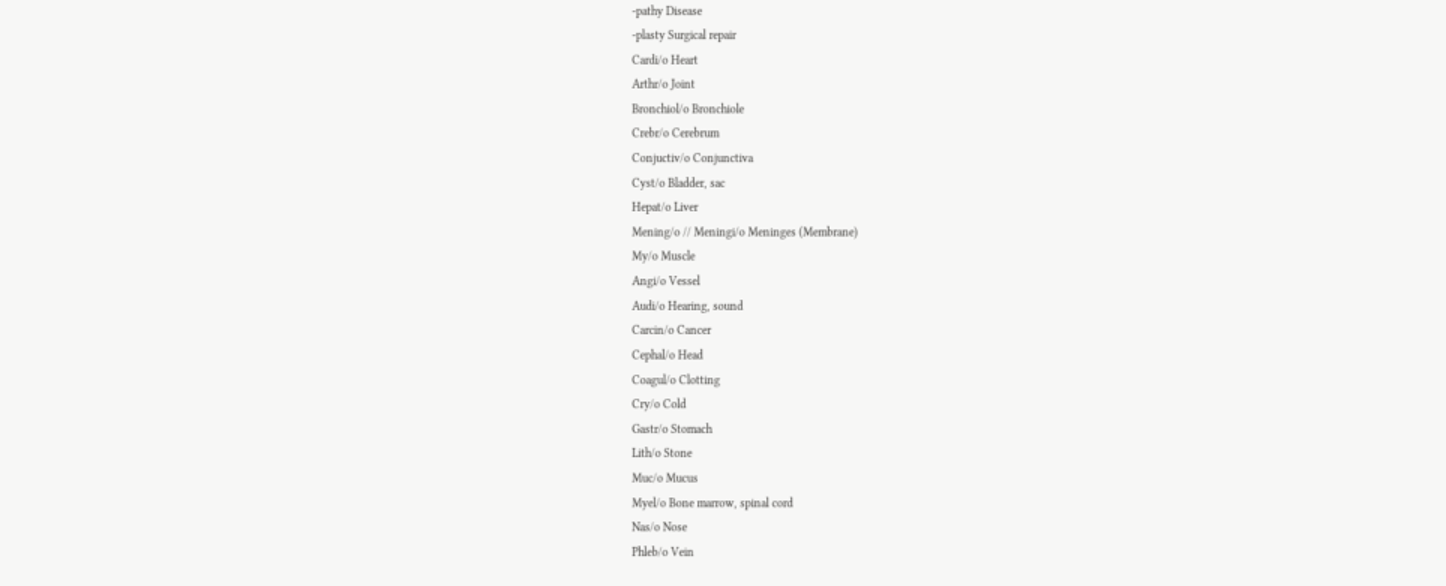-pathy Disease
-plasty Surgical repair
Cardi/o Heart
Arthr/o Joint
Bronchiol/o Bronchiole
Crebr/o Cerebrum
Conjuctiv/o Conjunctiva
Cyst/o Bladder, sac
Hepat/o Liver
Mening/o // Meningi/o Meninges (Membrane)
My/o Muscle
Angi/o Vessel
Audi/o Hearing, sound
Carcin/o Cancer
Cephal/o Head
Coagul/o Clotting
Cry/o Cold
Gastr/o Stomach
Lith/o Stone
Muc/o Mucus
Myel/o Bone marrow, spinal cord
Nas/o Nose
Phleb/o Vein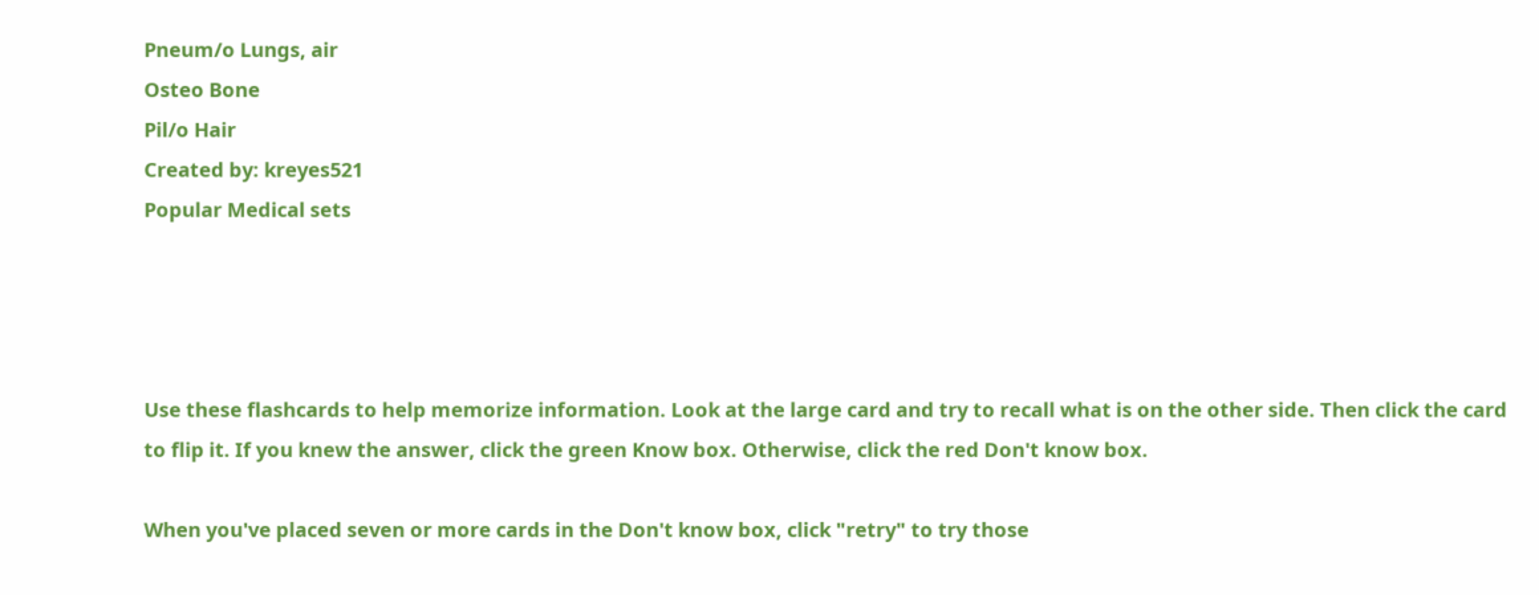Pneum/o Lungs, air
Osteo Bone
Pil/o Hair
Created by: kreyes521
Popular Medical sets




Use these flashcards to help memorize information. Look at the large card and try to recall what is on the other side. Then click the card to flip it. If you knew the answer, click the green Know box. Otherwise, click the red Don't know box.

When you've placed seven or more cards in the Don't know box, click "retry" to try those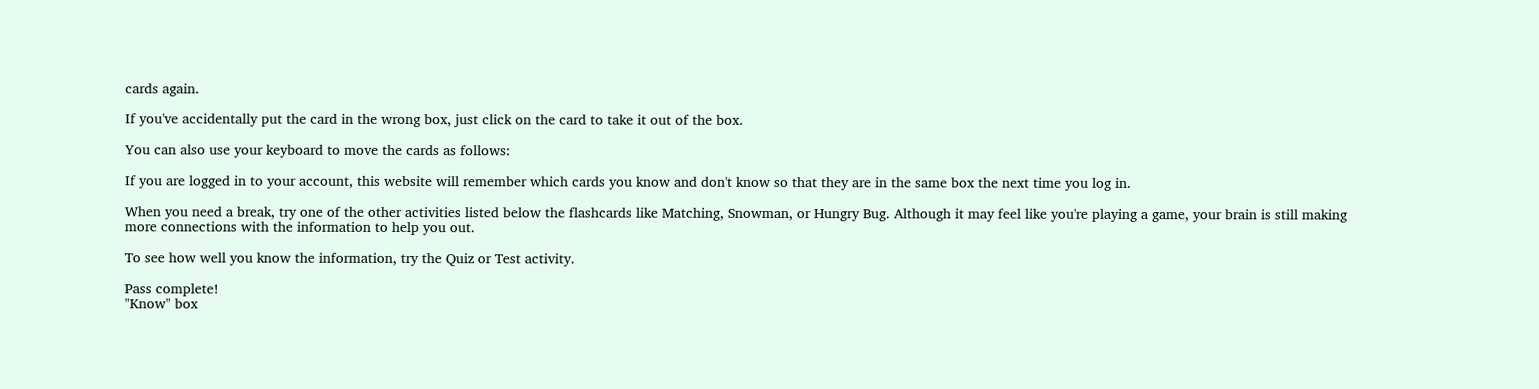cards again.

If you've accidentally put the card in the wrong box, just click on the card to take it out of the box.

You can also use your keyboard to move the cards as follows:

If you are logged in to your account, this website will remember which cards you know and don't know so that they are in the same box the next time you log in.

When you need a break, try one of the other activities listed below the flashcards like Matching, Snowman, or Hungry Bug. Although it may feel like you're playing a game, your brain is still making more connections with the information to help you out.

To see how well you know the information, try the Quiz or Test activity.

Pass complete!
"Know" box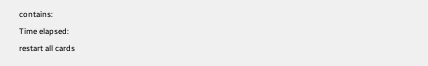contains:
Time elapsed:
restart all cards